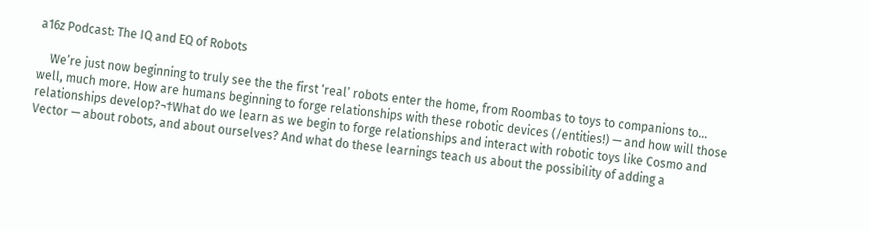a16z Podcast: The IQ and EQ of Robots

    We’re just now beginning to truly see the the first ‘real’ robots enter the home, from Roombas to toys to companions to… well, much more. How are humans beginning to forge relationships with these robotic devices (/entities!) — and how will those relationships develop?¬†What do we learn as we begin to forge relationships and interact with robotic toys like Cosmo and Vector — about robots, and about ourselves? And what do these learnings teach us about the possibility of adding a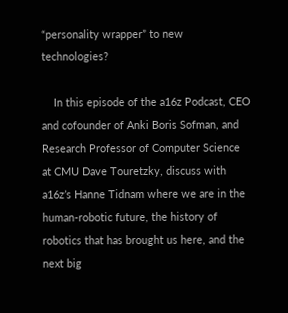“personality wrapper” to new technologies?

    In this episode of the a16z Podcast, CEO and cofounder of Anki Boris Sofman, and Research Professor of Computer Science at CMU Dave Touretzky, discuss with a16z’s Hanne Tidnam where we are in the human-robotic future, the history of robotics that has brought us here, and the next big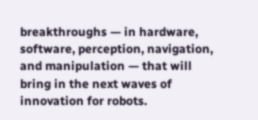breakthroughs — in hardware, software, perception, navigation, and manipulation — that will bring in the next waves of innovation for robots.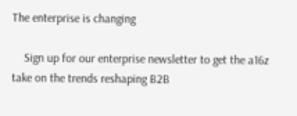The enterprise is changing

    Sign up for our enterprise newsletter to get the a16z take on the trends reshaping B2B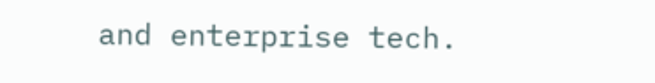and enterprise tech.